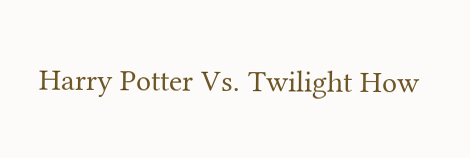Harry Potter Vs. Twilight How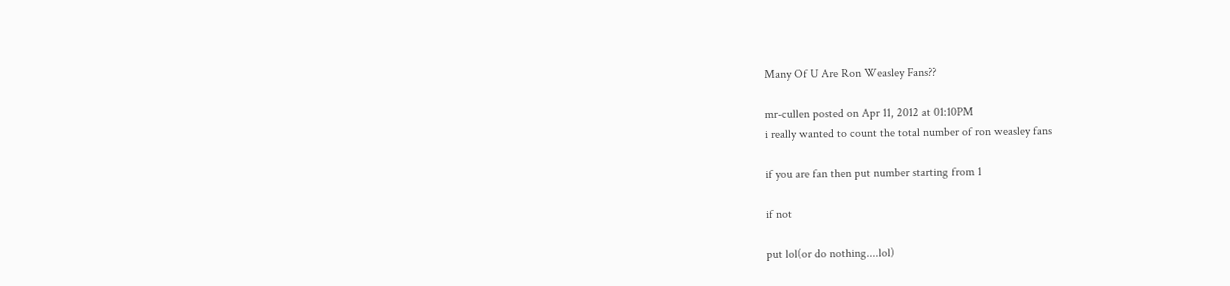Many Of U Are Ron Weasley Fans??

mr-cullen posted on Apr 11, 2012 at 01:10PM
i really wanted to count the total number of ron weasley fans

if you are fan then put number starting from 1

if not

put lol(or do nothing....lol)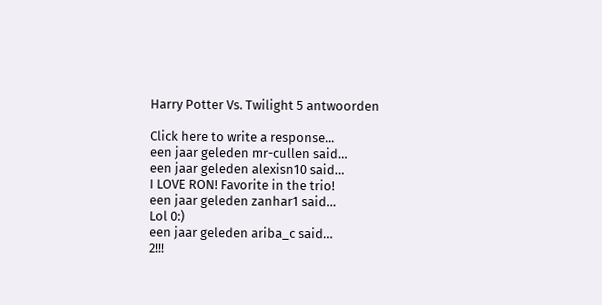Harry Potter Vs. Twilight 5 antwoorden

Click here to write a response...
een jaar geleden mr-cullen said…
een jaar geleden alexisn10 said…
I LOVE RON! Favorite in the trio!
een jaar geleden zanhar1 said…
Lol 0:)
een jaar geleden ariba_c said…
2!!!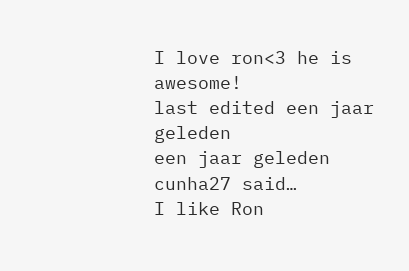I love ron<3 he is awesome!
last edited een jaar geleden
een jaar geleden cunha27 said…
I like Ron